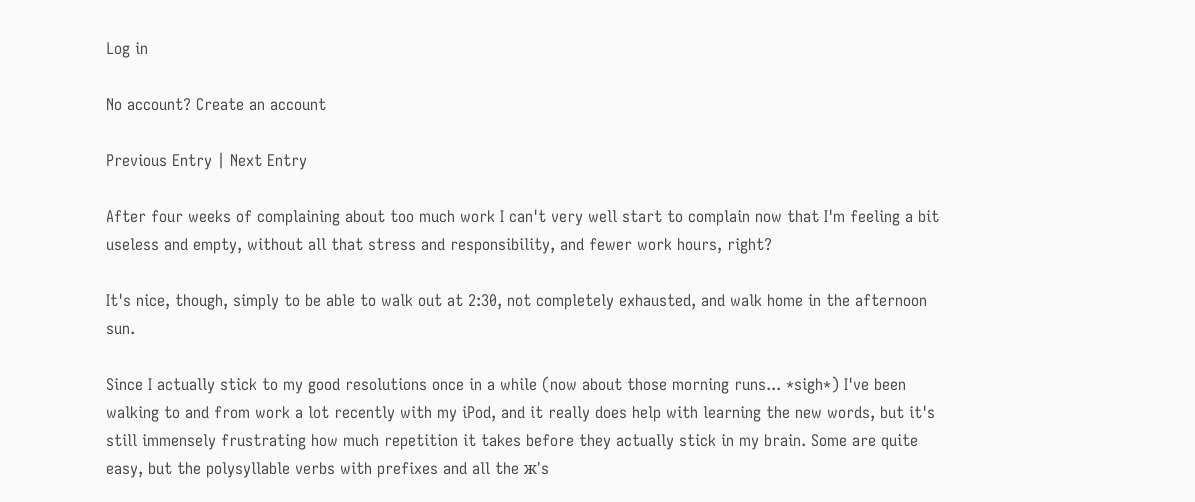Log in

No account? Create an account

Previous Entry | Next Entry

After four weeks of complaining about too much work I can't very well start to complain now that I'm feeling a bit useless and empty, without all that stress and responsibility, and fewer work hours, right?

It's nice, though, simply to be able to walk out at 2:30, not completely exhausted, and walk home in the afternoon sun.

Since I actually stick to my good resolutions once in a while (now about those morning runs... *sigh*) I've been walking to and from work a lot recently with my iPod, and it really does help with learning the new words, but it's still immensely frustrating how much repetition it takes before they actually stick in my brain. Some are quite easy, but the polysyllable verbs with prefixes and all the ж's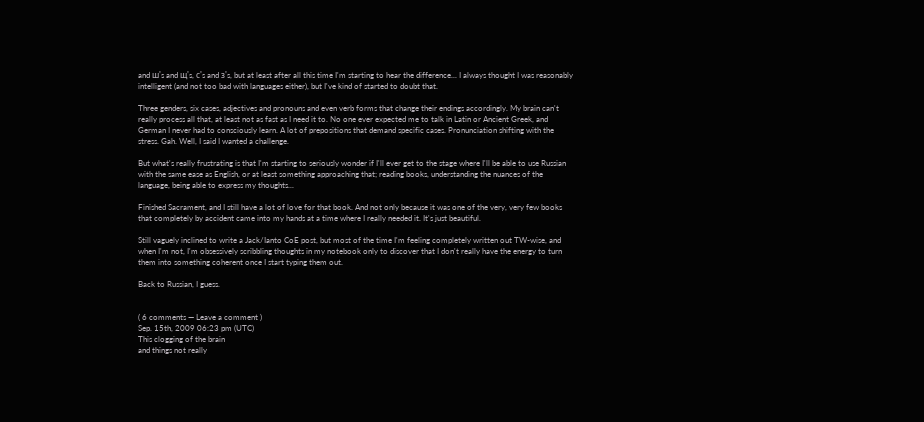and ш's and щ's, с's and з's, but at least after all this time I'm starting to hear the difference... I always thought I was reasonably intelligent (and not too bad with languages either), but I've kind of started to doubt that.

Three genders, six cases, adjectives and pronouns and even verb forms that change their endings accordingly. My brain can't really process all that, at least not as fast as I need it to. No one ever expected me to talk in Latin or Ancient Greek, and German I never had to consciously learn. A lot of prepositions that demand specific cases. Pronunciation shifting with the stress. Gah. Well, I said I wanted a challenge.

But what's really frustrating is that I'm starting to seriously wonder if I'll ever get to the stage where I'll be able to use Russian with the same ease as English, or at least something approaching that; reading books, understanding the nuances of the language, being able to express my thoughts...

Finished Sacrament, and I still have a lot of love for that book. And not only because it was one of the very, very few books that completely by accident came into my hands at a time where I really needed it. It's just beautiful.

Still vaguely inclined to write a Jack/Ianto CoE post, but most of the time I'm feeling completely written out TW-wise, and when I'm not, I'm obsessively scribbling thoughts in my notebook only to discover that I don't really have the energy to turn them into something coherent once I start typing them out.

Back to Russian, I guess.


( 6 comments — Leave a comment )
Sep. 15th, 2009 06:23 pm (UTC)
This clogging of the brain
and things not really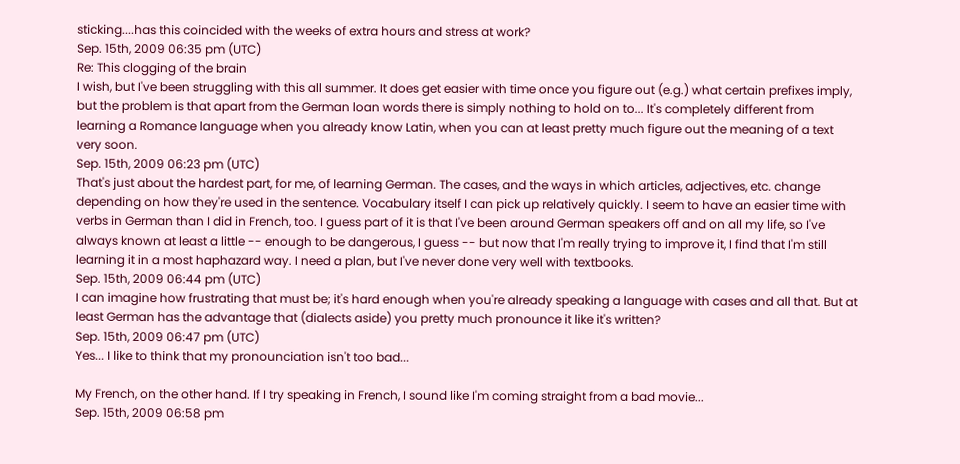sticking....has this coincided with the weeks of extra hours and stress at work?
Sep. 15th, 2009 06:35 pm (UTC)
Re: This clogging of the brain
I wish, but I've been struggling with this all summer. It does get easier with time once you figure out (e.g.) what certain prefixes imply, but the problem is that apart from the German loan words there is simply nothing to hold on to... It's completely different from learning a Romance language when you already know Latin, when you can at least pretty much figure out the meaning of a text very soon.
Sep. 15th, 2009 06:23 pm (UTC)
That's just about the hardest part, for me, of learning German. The cases, and the ways in which articles, adjectives, etc. change depending on how they're used in the sentence. Vocabulary itself I can pick up relatively quickly. I seem to have an easier time with verbs in German than I did in French, too. I guess part of it is that I've been around German speakers off and on all my life, so I've always known at least a little -- enough to be dangerous, I guess -- but now that I'm really trying to improve it, I find that I'm still learning it in a most haphazard way. I need a plan, but I've never done very well with textbooks.
Sep. 15th, 2009 06:44 pm (UTC)
I can imagine how frustrating that must be; it's hard enough when you're already speaking a language with cases and all that. But at least German has the advantage that (dialects aside) you pretty much pronounce it like it's written?
Sep. 15th, 2009 06:47 pm (UTC)
Yes... I like to think that my pronounciation isn't too bad...

My French, on the other hand. If I try speaking in French, I sound like I'm coming straight from a bad movie...
Sep. 15th, 2009 06:58 pm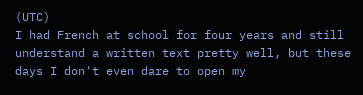(UTC)
I had French at school for four years and still understand a written text pretty well, but these days I don't even dare to open my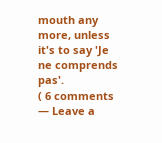mouth any more, unless it's to say 'Je ne comprends pas'.
( 6 comments — Leave a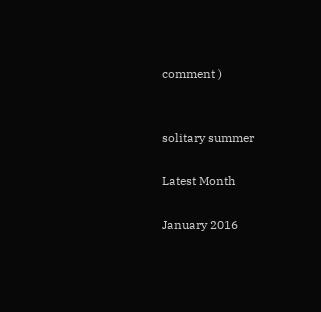comment )


solitary summer

Latest Month

January 2016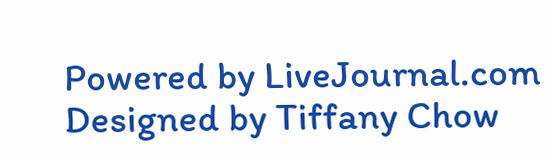Powered by LiveJournal.com
Designed by Tiffany Chow